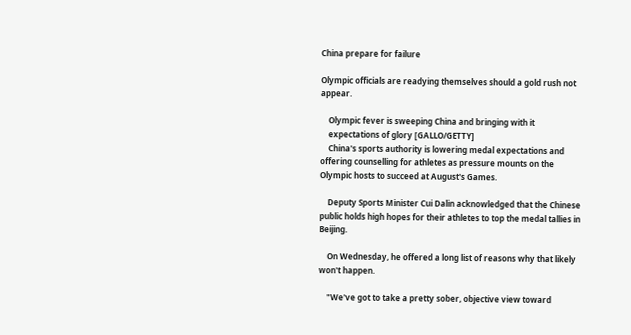China prepare for failure

Olympic officials are readying themselves should a gold rush not appear.

    Olympic fever is sweeping China and bringing with it
    expectations of glory [GALLO/GETTY]
    China's sports authority is lowering medal expectations and offering counselling for athletes as pressure mounts on the Olympic hosts to succeed at August's Games.

    Deputy Sports Minister Cui Dalin acknowledged that the Chinese public holds high hopes for their athletes to top the medal tallies in Beijing.

    On Wednesday, he offered a long list of reasons why that likely won't happen.

    "We've got to take a pretty sober, objective view toward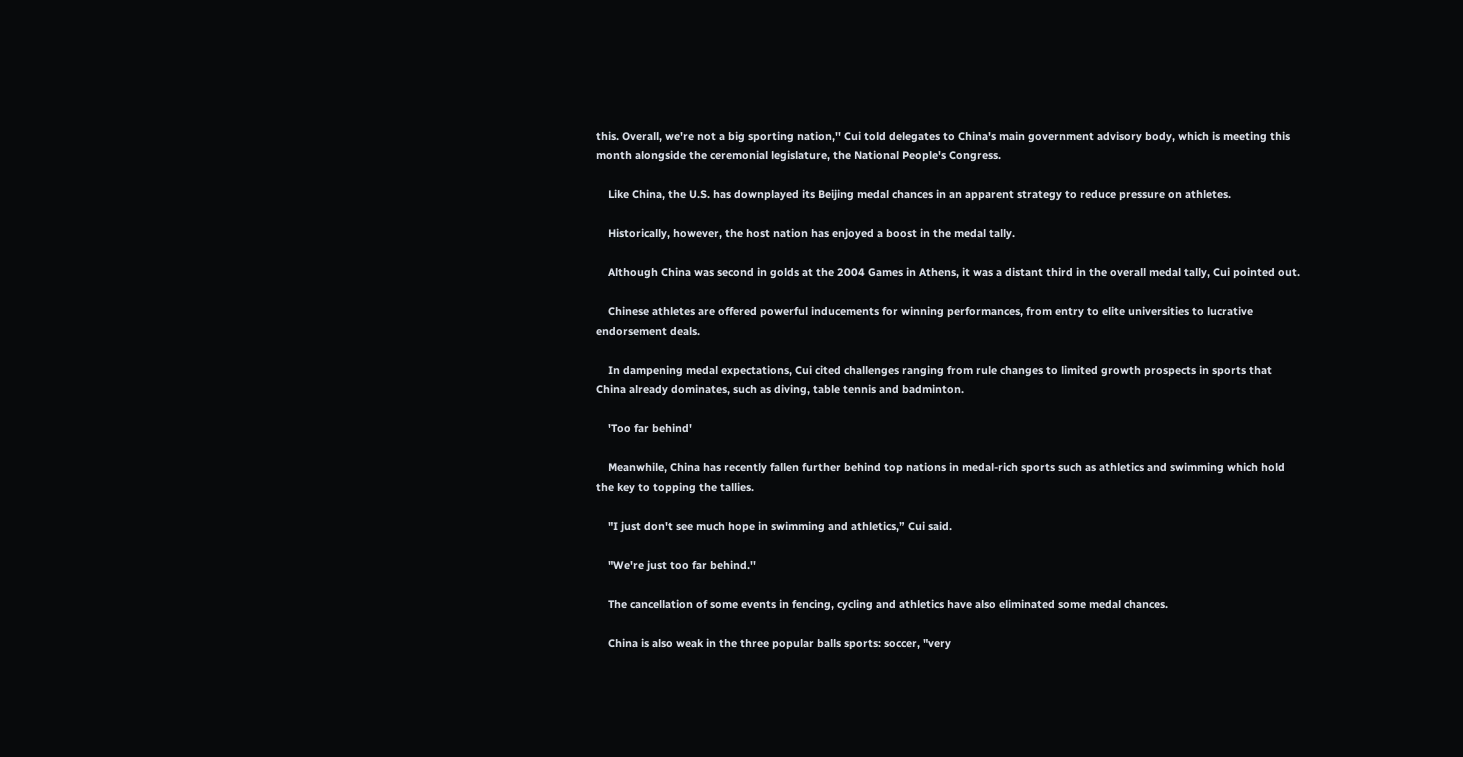this. Overall, we're not a big sporting nation,'' Cui told delegates to China's main government advisory body, which is meeting this month alongside the ceremonial legislature, the National People's Congress.

    Like China, the U.S. has downplayed its Beijing medal chances in an apparent strategy to reduce pressure on athletes.

    Historically, however, the host nation has enjoyed a boost in the medal tally.

    Although China was second in golds at the 2004 Games in Athens, it was a distant third in the overall medal tally, Cui pointed out.

    Chinese athletes are offered powerful inducements for winning performances, from entry to elite universities to lucrative endorsement deals.

    In dampening medal expectations, Cui cited challenges ranging from rule changes to limited growth prospects in sports that China already dominates, such as diving, table tennis and badminton.

    'Too far behind'

    Meanwhile, China has recently fallen further behind top nations in medal-rich sports such as athletics and swimming which hold the key to topping the tallies.

    "I just don't see much hope in swimming and athletics,” Cui said.

    "We're just too far behind.''

    The cancellation of some events in fencing, cycling and athletics have also eliminated some medal chances.

    China is also weak in the three popular balls sports: soccer, "very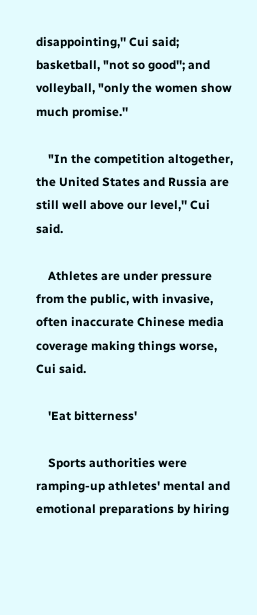disappointing,'' Cui said; basketball, "not so good''; and volleyball, "only the women show much promise.''

    "In the competition altogether, the United States and Russia are still well above our level,'' Cui said.

    Athletes are under pressure from the public, with invasive, often inaccurate Chinese media coverage making things worse, Cui said.

    'Eat bitterness'

    Sports authorities were ramping-up athletes' mental and emotional preparations by hiring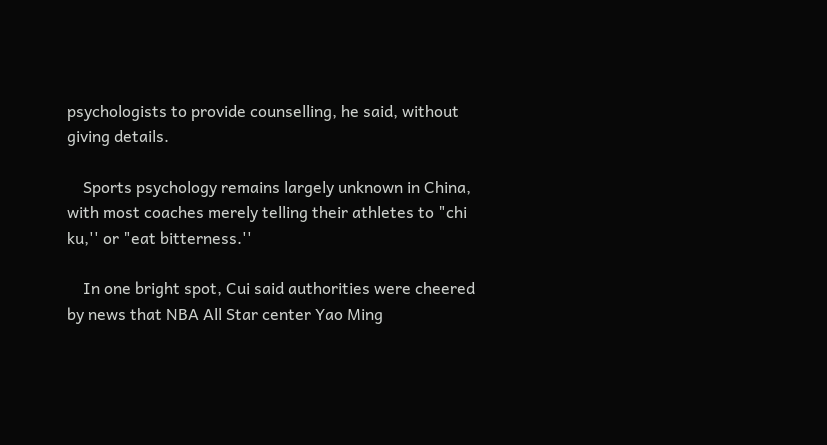psychologists to provide counselling, he said, without giving details.

    Sports psychology remains largely unknown in China, with most coaches merely telling their athletes to "chi ku,'' or "eat bitterness.''

    In one bright spot, Cui said authorities were cheered by news that NBA All Star center Yao Ming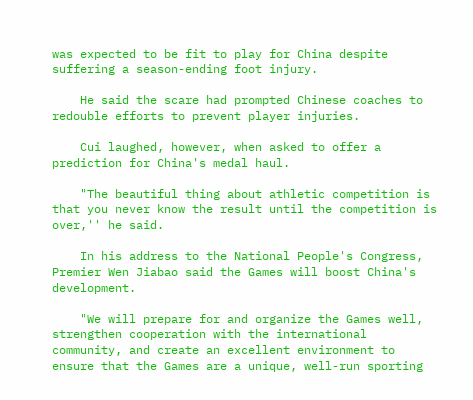was expected to be fit to play for China despite suffering a season-ending foot injury.

    He said the scare had prompted Chinese coaches to redouble efforts to prevent player injuries.

    Cui laughed, however, when asked to offer a prediction for China's medal haul.

    "The beautiful thing about athletic competition is that you never know the result until the competition is over,'' he said.

    In his address to the National People's Congress, Premier Wen Jiabao said the Games will boost China's development.

    "We will prepare for and organize the Games well, strengthen cooperation with the international community, and create an excellent environment to ensure that the Games are a unique, well-run sporting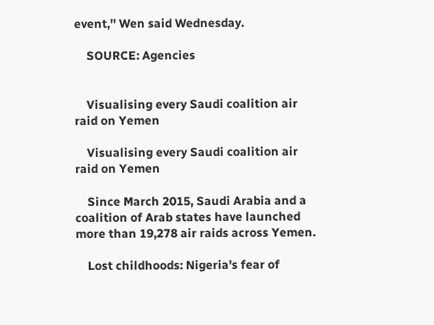event,'' Wen said Wednesday.

    SOURCE: Agencies


    Visualising every Saudi coalition air raid on Yemen

    Visualising every Saudi coalition air raid on Yemen

    Since March 2015, Saudi Arabia and a coalition of Arab states have launched more than 19,278 air raids across Yemen.

    Lost childhoods: Nigeria's fear of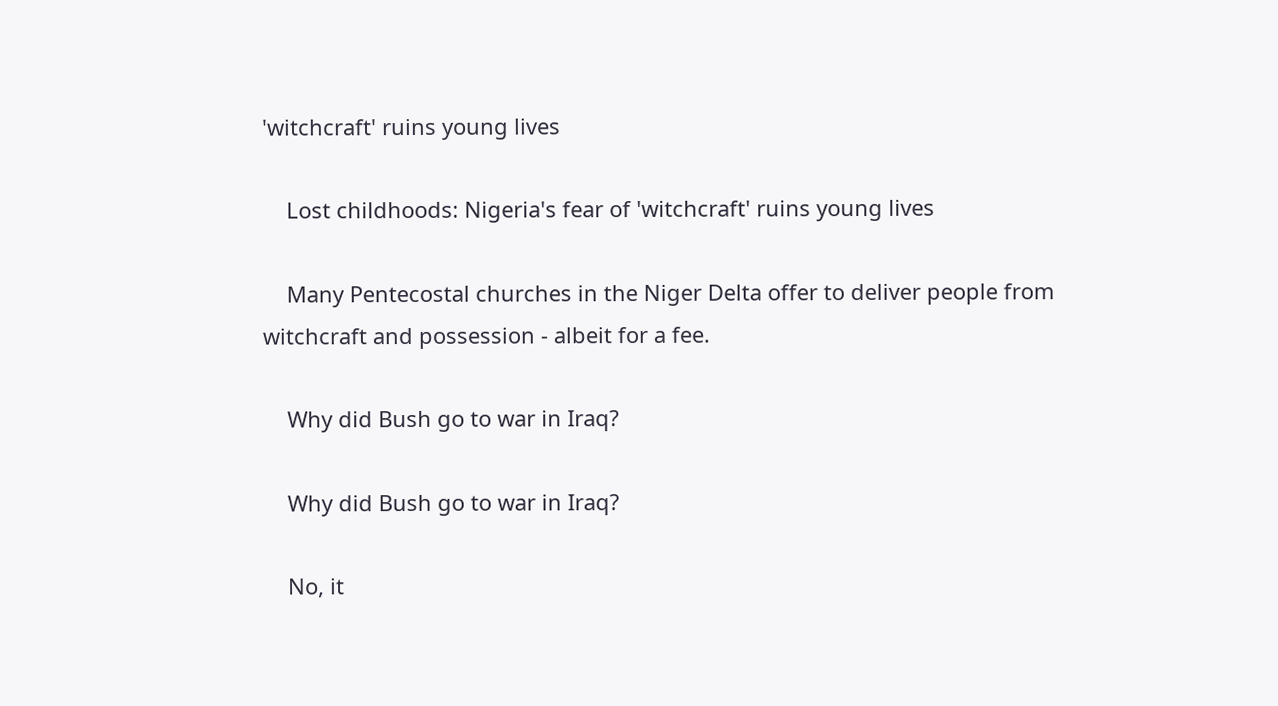'witchcraft' ruins young lives

    Lost childhoods: Nigeria's fear of 'witchcraft' ruins young lives

    Many Pentecostal churches in the Niger Delta offer to deliver people from witchcraft and possession - albeit for a fee.

    Why did Bush go to war in Iraq?

    Why did Bush go to war in Iraq?

    No, it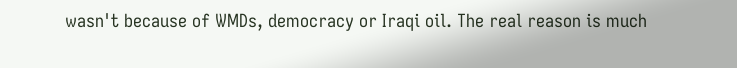wasn't because of WMDs, democracy or Iraqi oil. The real reason is much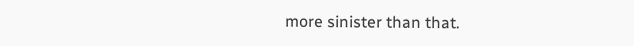more sinister than that.